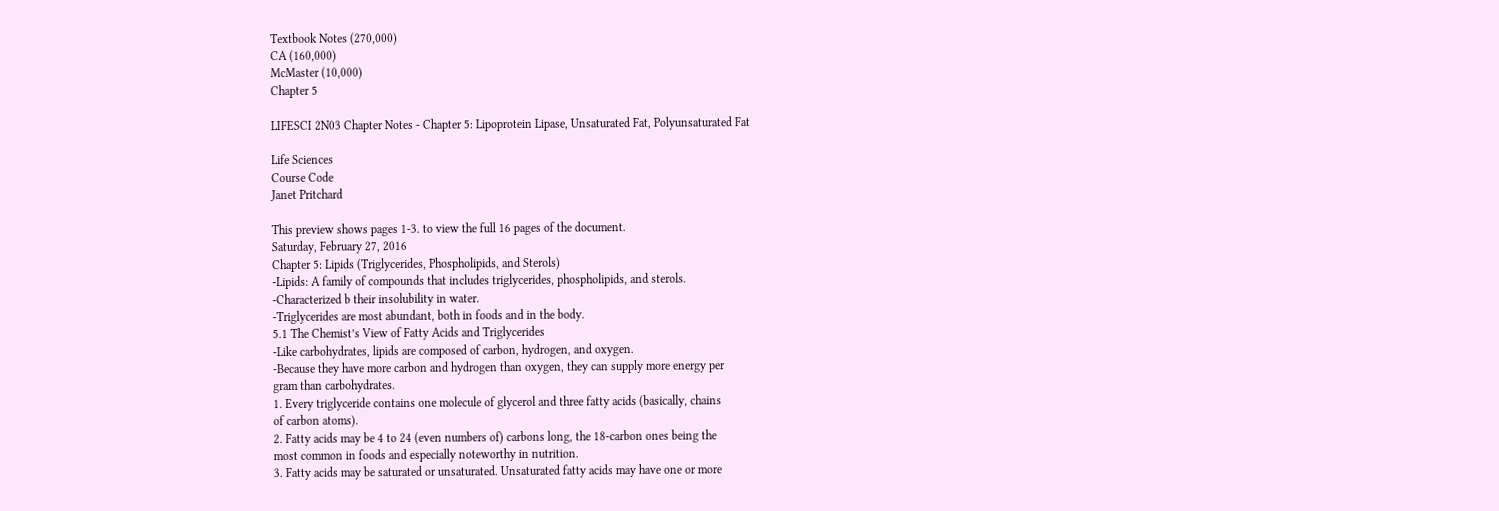Textbook Notes (270,000)
CA (160,000)
McMaster (10,000)
Chapter 5

LIFESCI 2N03 Chapter Notes - Chapter 5: Lipoprotein Lipase, Unsaturated Fat, Polyunsaturated Fat

Life Sciences
Course Code
Janet Pritchard

This preview shows pages 1-3. to view the full 16 pages of the document.
Saturday, February 27, 2016
Chapter 5: Lipids (Triglycerides, Phospholipids, and Sterols)
-Lipids: A family of compounds that includes triglycerides, phospholipids, and sterols.
-Characterized b their insolubility in water.
-Triglycerides are most abundant, both in foods and in the body.
5.1 The Chemist’s View of Fatty Acids and Triglycerides
-Like carbohydrates, lipids are composed of carbon, hydrogen, and oxygen.
-Because they have more carbon and hydrogen than oxygen, they can supply more energy per
gram than carbohydrates.
1. Every triglyceride contains one molecule of glycerol and three fatty acids (basically, chains
of carbon atoms).
2. Fatty acids may be 4 to 24 (even numbers of) carbons long, the 18-carbon ones being the
most common in foods and especially noteworthy in nutrition.
3. Fatty acids may be saturated or unsaturated. Unsaturated fatty acids may have one or more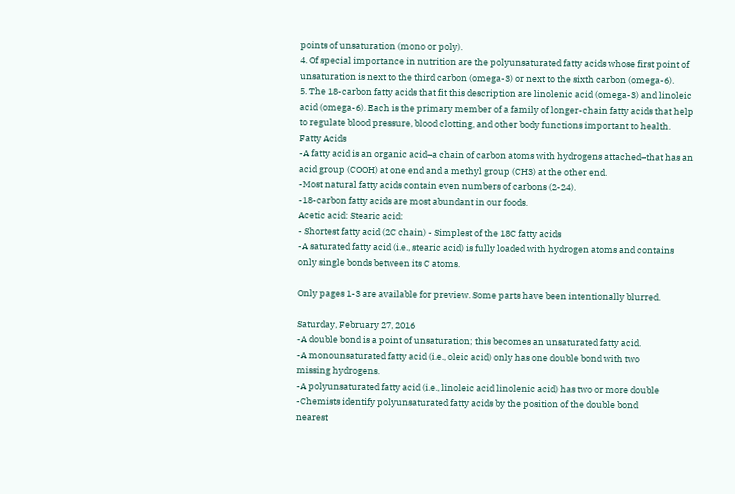points of unsaturation (mono or poly).
4. Of special importance in nutrition are the polyunsaturated fatty acids whose first point of
unsaturation is next to the third carbon (omega-3) or next to the sixth carbon (omega-6).
5. The 18-carbon fatty acids that fit this description are linolenic acid (omega-3) and linoleic
acid (omega-6). Each is the primary member of a family of longer-chain fatty acids that help
to regulate blood pressure, blood clotting, and other body functions important to health.
Fatty Acids
-A fatty acid is an organic acid–a chain of carbon atoms with hydrogens attached–that has an
acid group (COOH) at one end and a methyl group (CH3) at the other end.
-Most natural fatty acids contain even numbers of carbons (2-24).
-18-carbon fatty acids are most abundant in our foods.
Acetic acid: Stearic acid:
- Shortest fatty acid (2C chain) - Simplest of the 18C fatty acids
-A saturated fatty acid (i.e., stearic acid) is fully loaded with hydrogen atoms and contains
only single bonds between its C atoms.

Only pages 1-3 are available for preview. Some parts have been intentionally blurred.

Saturday, February 27, 2016
-A double bond is a point of unsaturation; this becomes an unsaturated fatty acid.
-A monounsaturated fatty acid (i.e., oleic acid) only has one double bond with two
missing hydrogens.
-A polyunsaturated fatty acid (i.e., linoleic acid linolenic acid) has two or more double
-Chemists identify polyunsaturated fatty acids by the position of the double bond
nearest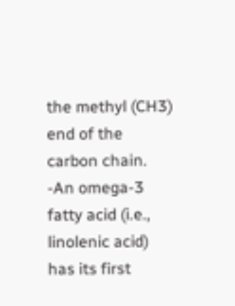the methyl (CH3) end of the carbon chain.
-An omega-3 fatty acid (i.e., linolenic acid) has its first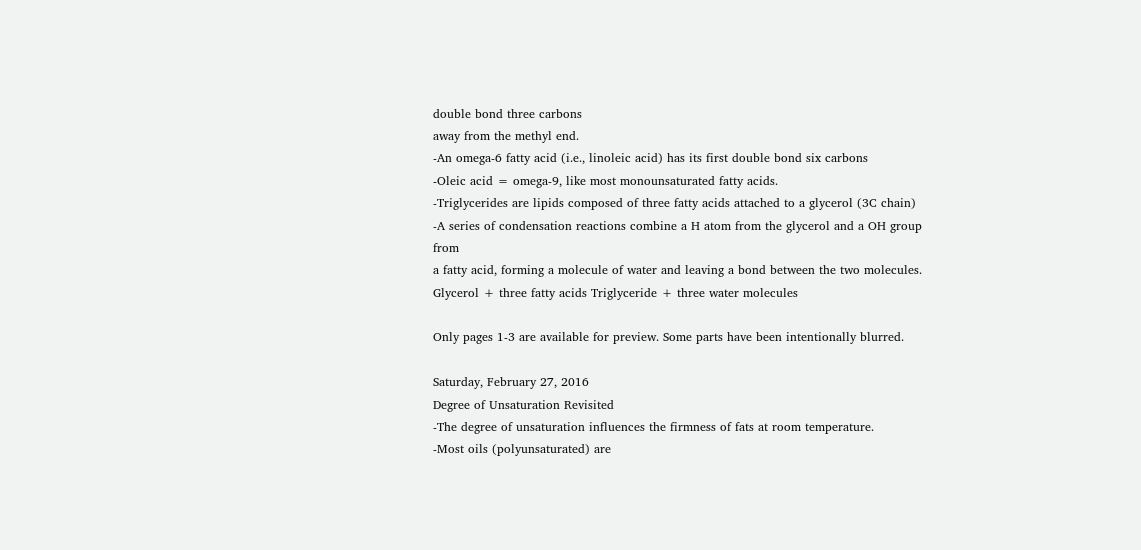double bond three carbons
away from the methyl end.
-An omega-6 fatty acid (i.e., linoleic acid) has its first double bond six carbons
-Oleic acid = omega-9, like most monounsaturated fatty acids.
-Triglycerides are lipids composed of three fatty acids attached to a glycerol (3C chain)
-A series of condensation reactions combine a H atom from the glycerol and a OH group from
a fatty acid, forming a molecule of water and leaving a bond between the two molecules.
Glycerol + three fatty acids Triglyceride + three water molecules

Only pages 1-3 are available for preview. Some parts have been intentionally blurred.

Saturday, February 27, 2016
Degree of Unsaturation Revisited
-The degree of unsaturation influences the firmness of fats at room temperature.
-Most oils (polyunsaturated) are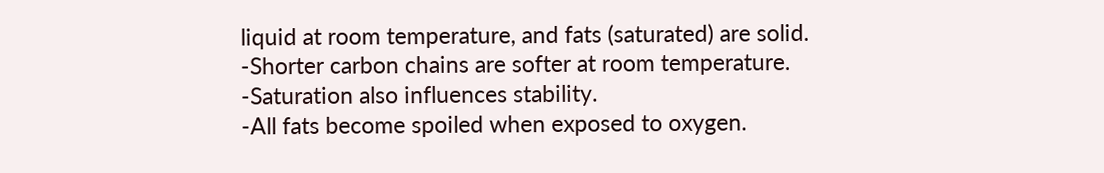liquid at room temperature, and fats (saturated) are solid.
-Shorter carbon chains are softer at room temperature.
-Saturation also influences stability.
-All fats become spoiled when exposed to oxygen.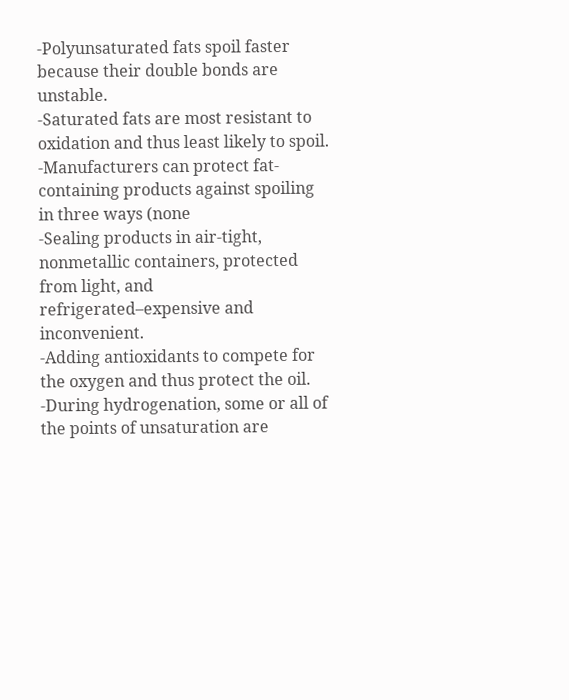-Polyunsaturated fats spoil faster because their double bonds are unstable.
-Saturated fats are most resistant to oxidation and thus least likely to spoil.
-Manufacturers can protect fat-containing products against spoiling in three ways (none
-Sealing products in air-tight, nonmetallic containers, protected from light, and
refrigerated–expensive and inconvenient.
-Adding antioxidants to compete for the oxygen and thus protect the oil.
-During hydrogenation, some or all of the points of unsaturation are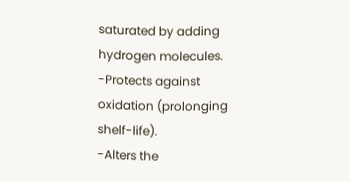saturated by adding
hydrogen molecules.
-Protects against oxidation (prolonging shelf-life).
-Alters the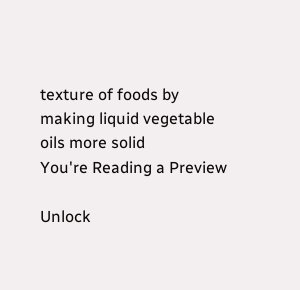texture of foods by making liquid vegetable oils more solid
You're Reading a Preview

Unlock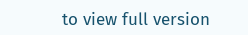to view full version